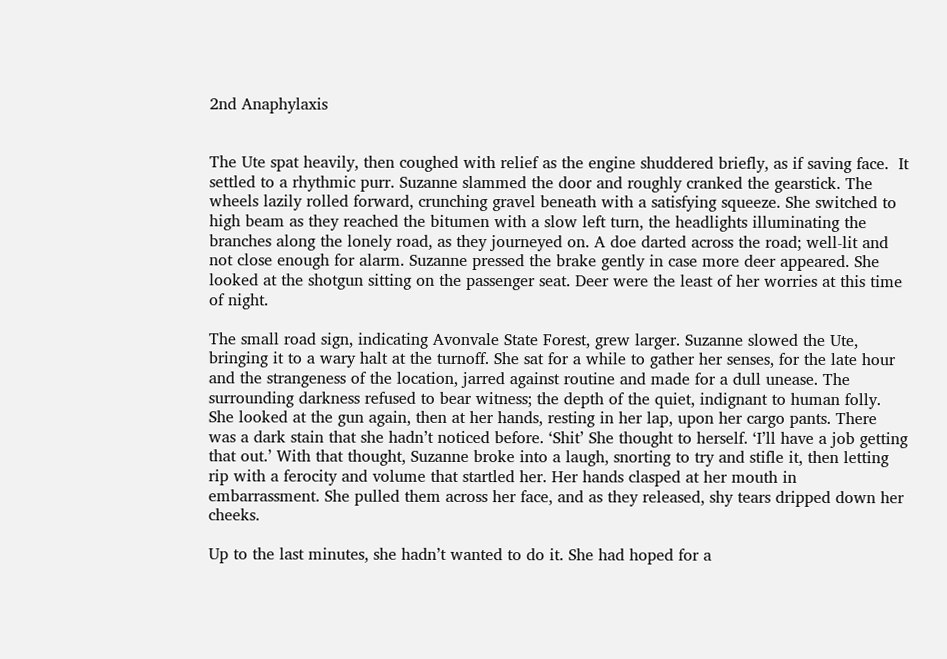2nd Anaphylaxis


The Ute spat heavily, then coughed with relief as the engine shuddered briefly, as if saving face.  It settled to a rhythmic purr. Suzanne slammed the door and roughly cranked the gearstick. The wheels lazily rolled forward, crunching gravel beneath with a satisfying squeeze. She switched to high beam as they reached the bitumen with a slow left turn, the headlights illuminating the branches along the lonely road, as they journeyed on. A doe darted across the road; well-lit and not close enough for alarm. Suzanne pressed the brake gently in case more deer appeared. She looked at the shotgun sitting on the passenger seat. Deer were the least of her worries at this time of night.

The small road sign, indicating Avonvale State Forest, grew larger. Suzanne slowed the Ute, bringing it to a wary halt at the turnoff. She sat for a while to gather her senses, for the late hour and the strangeness of the location, jarred against routine and made for a dull unease. The surrounding darkness refused to bear witness; the depth of the quiet, indignant to human folly. She looked at the gun again, then at her hands, resting in her lap, upon her cargo pants. There was a dark stain that she hadn’t noticed before. ‘Shit’ She thought to herself. ‘I’ll have a job getting that out.’ With that thought, Suzanne broke into a laugh, snorting to try and stifle it, then letting rip with a ferocity and volume that startled her. Her hands clasped at her mouth in embarrassment. She pulled them across her face, and as they released, shy tears dripped down her cheeks.

Up to the last minutes, she hadn’t wanted to do it. She had hoped for a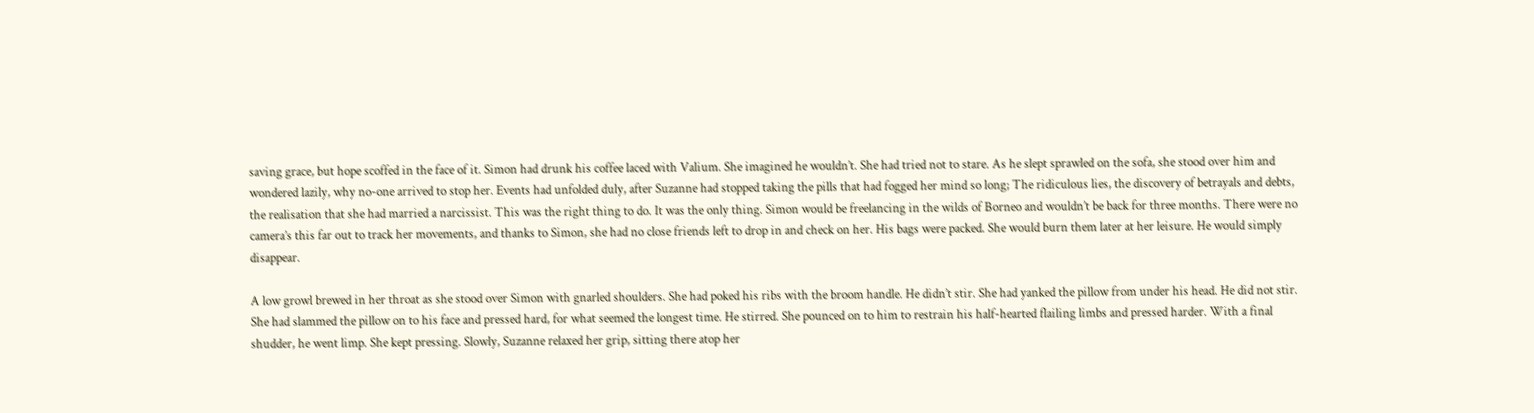saving grace, but hope scoffed in the face of it. Simon had drunk his coffee laced with Valium. She imagined he wouldn’t. She had tried not to stare. As he slept sprawled on the sofa, she stood over him and wondered lazily, why no-one arrived to stop her. Events had unfolded duly, after Suzanne had stopped taking the pills that had fogged her mind so long; The ridiculous lies, the discovery of betrayals and debts, the realisation that she had married a narcissist. This was the right thing to do. It was the only thing. Simon would be freelancing in the wilds of Borneo and wouldn’t be back for three months. There were no camera’s this far out to track her movements, and thanks to Simon, she had no close friends left to drop in and check on her. His bags were packed. She would burn them later at her leisure. He would simply disappear.

A low growl brewed in her throat as she stood over Simon with gnarled shoulders. She had poked his ribs with the broom handle. He didn’t stir. She had yanked the pillow from under his head. He did not stir. She had slammed the pillow on to his face and pressed hard, for what seemed the longest time. He stirred. She pounced on to him to restrain his half-hearted flailing limbs and pressed harder. With a final shudder, he went limp. She kept pressing. Slowly, Suzanne relaxed her grip, sitting there atop her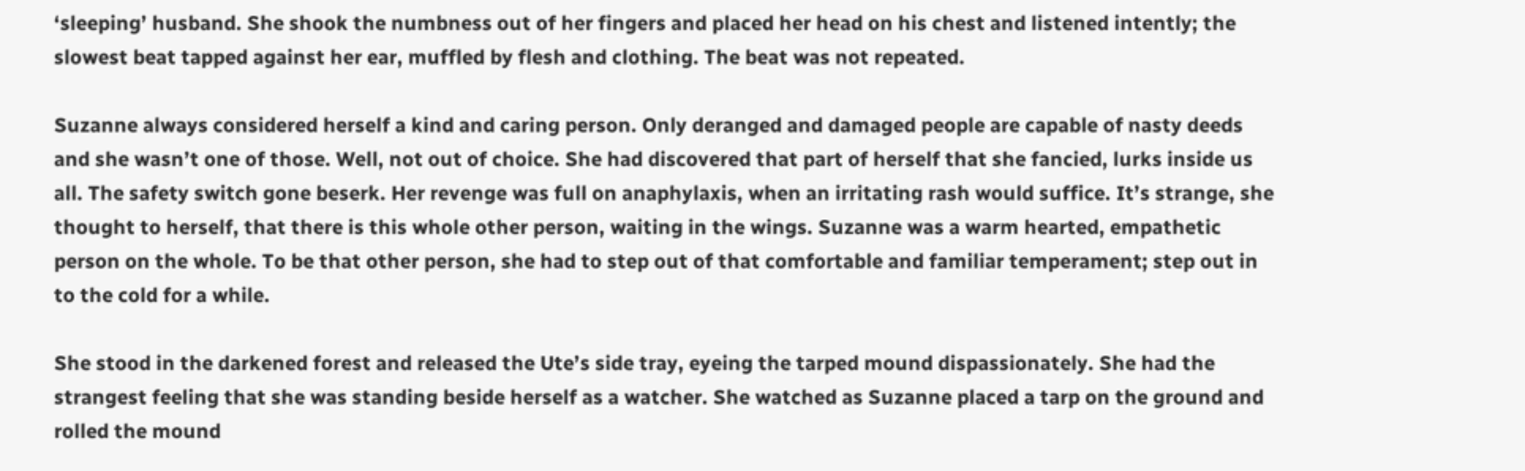‘sleeping’ husband. She shook the numbness out of her fingers and placed her head on his chest and listened intently; the slowest beat tapped against her ear, muffled by flesh and clothing. The beat was not repeated.

Suzanne always considered herself a kind and caring person. Only deranged and damaged people are capable of nasty deeds and she wasn’t one of those. Well, not out of choice. She had discovered that part of herself that she fancied, lurks inside us all. The safety switch gone beserk. Her revenge was full on anaphylaxis, when an irritating rash would suffice. It’s strange, she thought to herself, that there is this whole other person, waiting in the wings. Suzanne was a warm hearted, empathetic person on the whole. To be that other person, she had to step out of that comfortable and familiar temperament; step out in to the cold for a while.

She stood in the darkened forest and released the Ute’s side tray, eyeing the tarped mound dispassionately. She had the strangest feeling that she was standing beside herself as a watcher. She watched as Suzanne placed a tarp on the ground and rolled the mound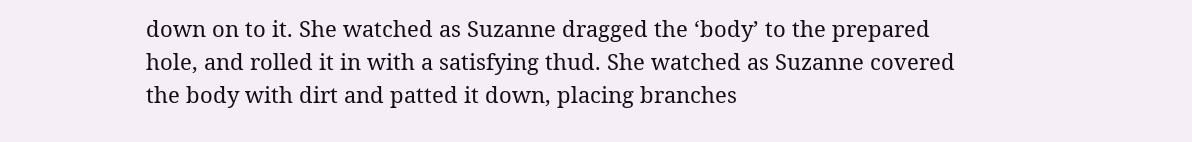down on to it. She watched as Suzanne dragged the ‘body’ to the prepared hole, and rolled it in with a satisfying thud. She watched as Suzanne covered the body with dirt and patted it down, placing branches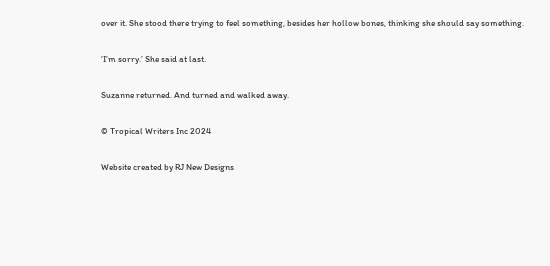over it. She stood there trying to feel something, besides her hollow bones, thinking she should say something.

‘I’m sorry.’ She said at last.

Suzanne returned. And turned and walked away.

© Tropical Writers Inc 2024

Website created by RJ New Designs